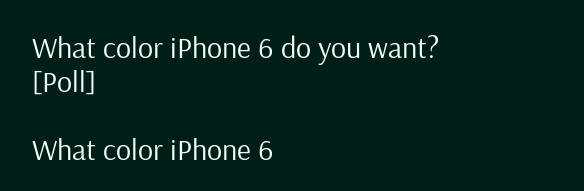What color iPhone 6 do you want? [Poll]

What color iPhone 6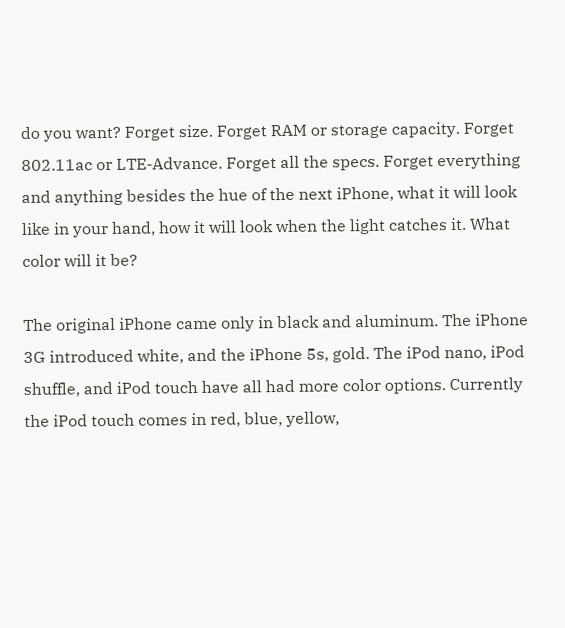do you want? Forget size. Forget RAM or storage capacity. Forget 802.11ac or LTE-Advance. Forget all the specs. Forget everything and anything besides the hue of the next iPhone, what it will look like in your hand, how it will look when the light catches it. What color will it be?

The original iPhone came only in black and aluminum. The iPhone 3G introduced white, and the iPhone 5s, gold. The iPod nano, iPod shuffle, and iPod touch have all had more color options. Currently the iPod touch comes in red, blue, yellow,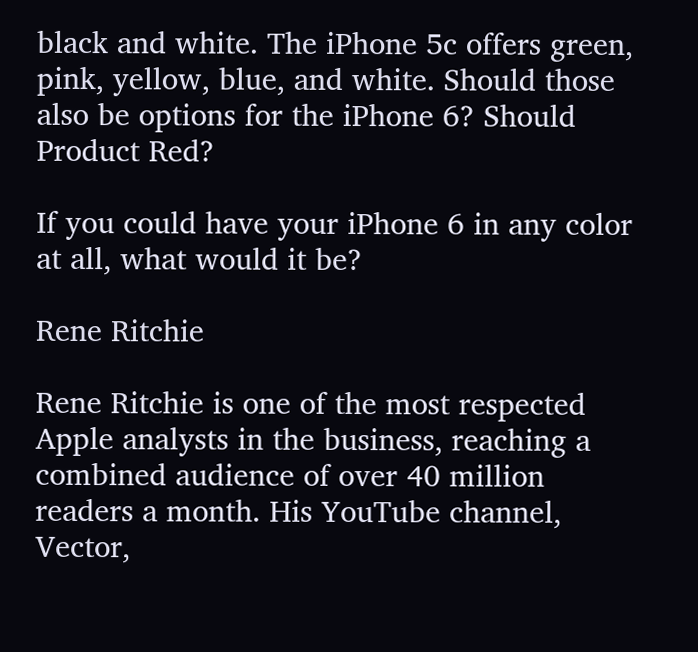black and white. The iPhone 5c offers green, pink, yellow, blue, and white. Should those also be options for the iPhone 6? Should Product Red?

If you could have your iPhone 6 in any color at all, what would it be?

Rene Ritchie

Rene Ritchie is one of the most respected Apple analysts in the business, reaching a combined audience of over 40 million readers a month. His YouTube channel, Vector,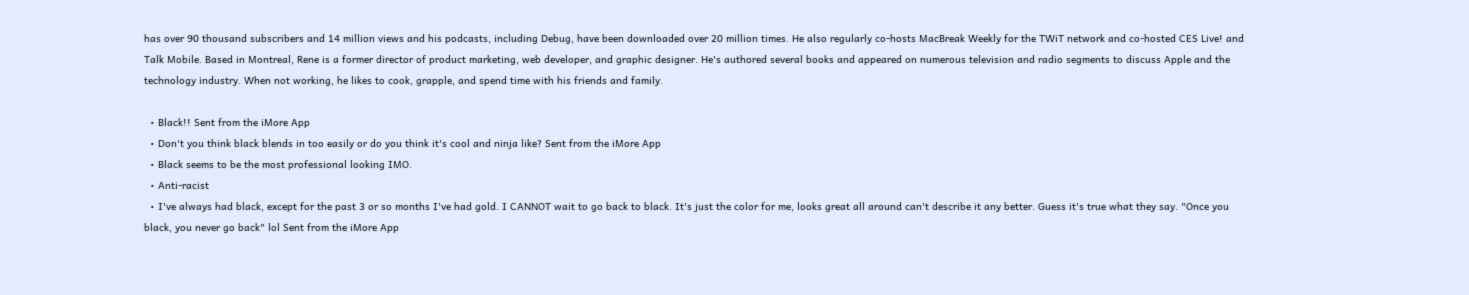has over 90 thousand subscribers and 14 million views and his podcasts, including Debug, have been downloaded over 20 million times. He also regularly co-hosts MacBreak Weekly for the TWiT network and co-hosted CES Live! and Talk Mobile. Based in Montreal, Rene is a former director of product marketing, web developer, and graphic designer. He's authored several books and appeared on numerous television and radio segments to discuss Apple and the technology industry. When not working, he likes to cook, grapple, and spend time with his friends and family.

  • Black!! Sent from the iMore App
  • Don't you think black blends in too easily or do you think it's cool and ninja like? Sent from the iMore App
  • Black seems to be the most professional looking IMO.
  • Anti-racist
  • I've always had black, except for the past 3 or so months I've had gold. I CANNOT wait to go back to black. It's just the color for me, looks great all around can't describe it any better. Guess it's true what they say. "Once you black, you never go back" lol Sent from the iMore App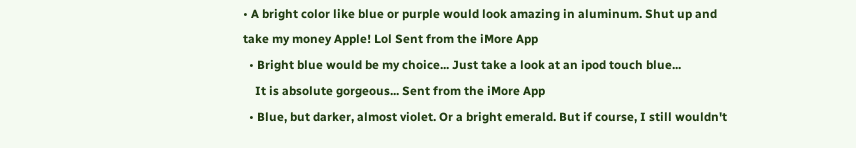• A bright color like blue or purple would look amazing in aluminum. Shut up and take my money Apple! Lol Sent from the iMore App
  • Bright blue would be my choice... Just take a look at an ipod touch blue...
    It is absolute gorgeous... Sent from the iMore App
  • Blue, but darker, almost violet. Or a bright emerald. But if course, I still wouldn't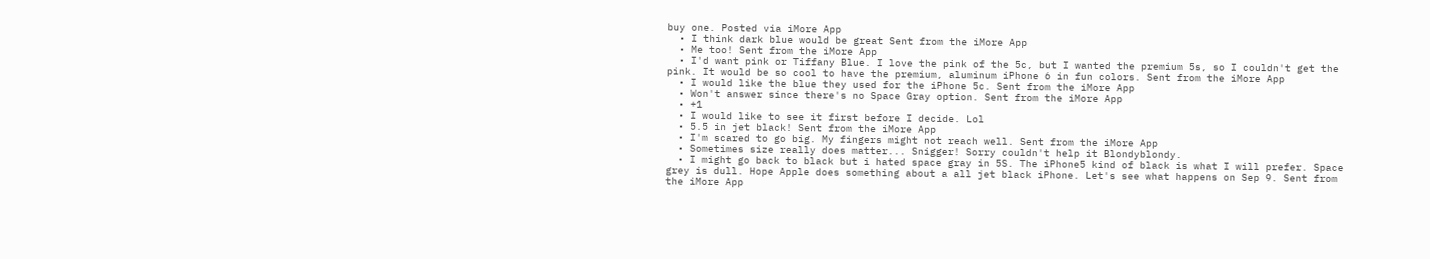buy one. Posted via iMore App
  • I think dark blue would be great Sent from the iMore App
  • Me too! Sent from the iMore App
  • I'd want pink or Tiffany Blue. I love the pink of the 5c, but I wanted the premium 5s, so I couldn't get the pink. It would be so cool to have the premium, aluminum iPhone 6 in fun colors. Sent from the iMore App
  • I would like the blue they used for the iPhone 5c. Sent from the iMore App
  • Won't answer since there's no Space Gray option. Sent from the iMore App
  • +1
  • I would like to see it first before I decide. Lol
  • 5.5 in jet black! Sent from the iMore App
  • I'm scared to go big. My fingers might not reach well. Sent from the iMore App
  • Sometimes size really does matter... Snigger! Sorry couldn't help it Blondyblondy.
  • I might go back to black but i hated space gray in 5S. The iPhone5 kind of black is what I will prefer. Space grey is dull. Hope Apple does something about a all jet black iPhone. Let's see what happens on Sep 9. Sent from the iMore App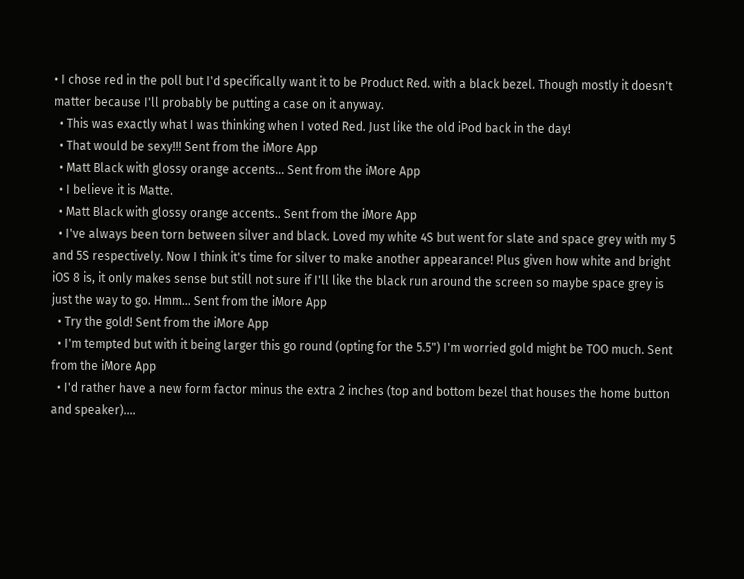• I chose red in the poll but I'd specifically want it to be Product Red. with a black bezel. Though mostly it doesn't matter because I'll probably be putting a case on it anyway.
  • This was exactly what I was thinking when I voted Red. Just like the old iPod back in the day!
  • That would be sexy!!! Sent from the iMore App
  • Matt Black with glossy orange accents... Sent from the iMore App
  • I believe it is Matte.
  • Matt Black with glossy orange accents.. Sent from the iMore App
  • I've always been torn between silver and black. Loved my white 4S but went for slate and space grey with my 5 and 5S respectively. Now I think it's time for silver to make another appearance! Plus given how white and bright iOS 8 is, it only makes sense but still not sure if I'll like the black run around the screen so maybe space grey is just the way to go. Hmm... Sent from the iMore App
  • Try the gold! Sent from the iMore App
  • I'm tempted but with it being larger this go round (opting for the 5.5") I'm worried gold might be TOO much. Sent from the iMore App
  • I'd rather have a new form factor minus the extra 2 inches (top and bottom bezel that houses the home button and speaker)....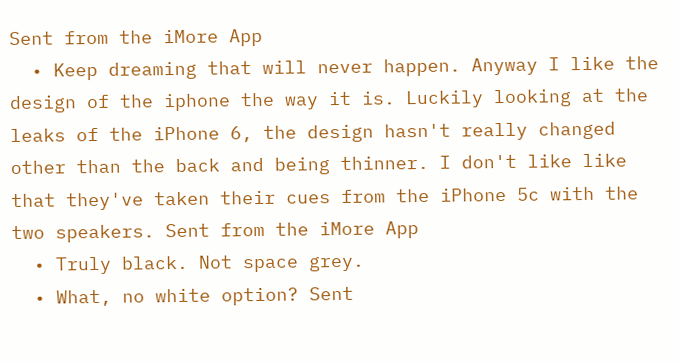Sent from the iMore App
  • Keep dreaming that will never happen. Anyway I like the design of the iphone the way it is. Luckily looking at the leaks of the iPhone 6, the design hasn't really changed other than the back and being thinner. I don't like like that they've taken their cues from the iPhone 5c with the two speakers. Sent from the iMore App
  • Truly black. Not space grey.
  • What, no white option? Sent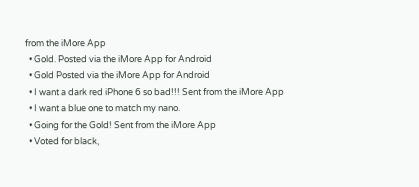from the iMore App
  • Gold. Posted via the iMore App for Android
  • Gold Posted via the iMore App for Android
  • I want a dark red iPhone 6 so bad!!! Sent from the iMore App
  • I want a blue one to match my nano.
  • Going for the Gold! Sent from the iMore App
  • Voted for black,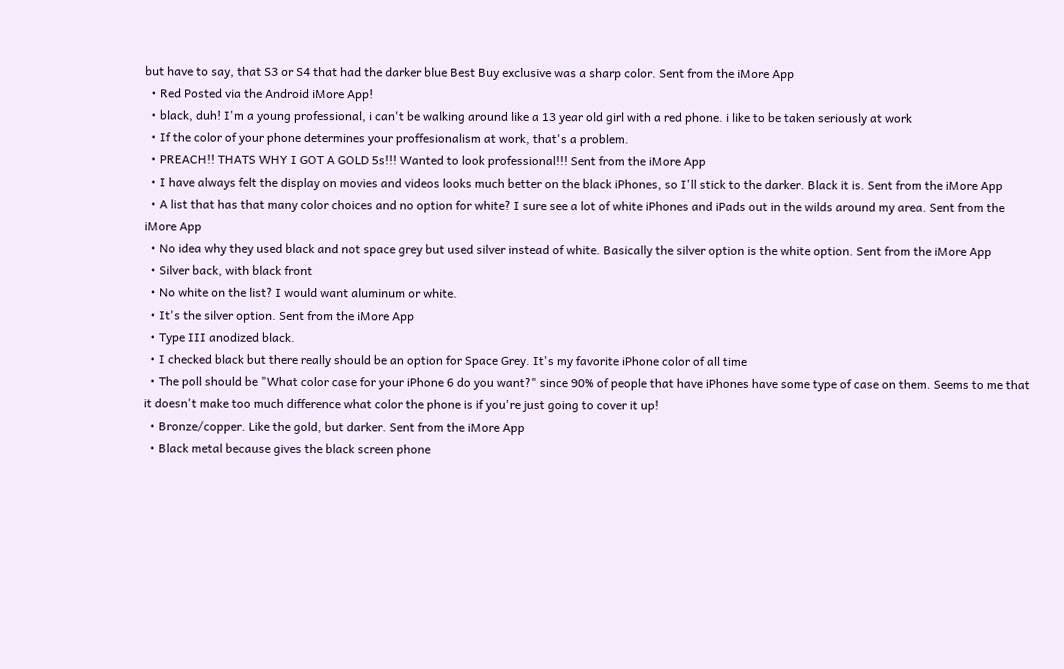but have to say, that S3 or S4 that had the darker blue Best Buy exclusive was a sharp color. Sent from the iMore App
  • Red Posted via the Android iMore App!
  • black, duh! I'm a young professional, i can't be walking around like a 13 year old girl with a red phone. i like to be taken seriously at work
  • If the color of your phone determines your proffesionalism at work, that's a problem.
  • PREACH!! THATS WHY I GOT A GOLD 5s!!! Wanted to look professional!!! Sent from the iMore App
  • I have always felt the display on movies and videos looks much better on the black iPhones, so I'll stick to the darker. Black it is. Sent from the iMore App
  • A list that has that many color choices and no option for white? I sure see a lot of white iPhones and iPads out in the wilds around my area. Sent from the iMore App
  • No idea why they used black and not space grey but used silver instead of white. Basically the silver option is the white option. Sent from the iMore App
  • Silver back, with black front
  • No white on the list? I would want aluminum or white.
  • It's the silver option. Sent from the iMore App
  • Type III anodized black.
  • I checked black but there really should be an option for Space Grey. It's my favorite iPhone color of all time
  • The poll should be "What color case for your iPhone 6 do you want?" since 90% of people that have iPhones have some type of case on them. Seems to me that it doesn't make too much difference what color the phone is if you're just going to cover it up!
  • Bronze/copper. Like the gold, but darker. Sent from the iMore App
  • Black metal because gives the black screen phone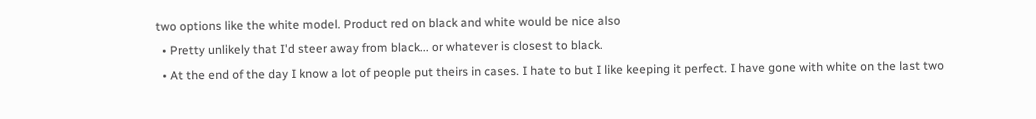two options like the white model. Product red on black and white would be nice also
  • Pretty unlikely that I'd steer away from black... or whatever is closest to black.
  • At the end of the day I know a lot of people put theirs in cases. I hate to but I like keeping it perfect. I have gone with white on the last two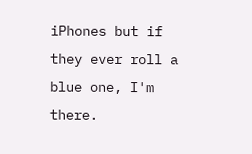iPhones but if they ever roll a blue one, I'm there.